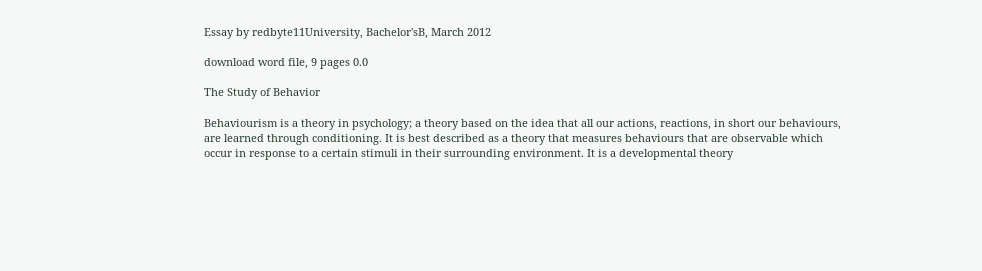Essay by redbyte11University, Bachelor'sB, March 2012

download word file, 9 pages 0.0

The Study of Behavior

Behaviourism is a theory in psychology; a theory based on the idea that all our actions, reactions, in short our behaviours, are learned through conditioning. It is best described as a theory that measures behaviours that are observable which occur in response to a certain stimuli in their surrounding environment. It is a developmental theory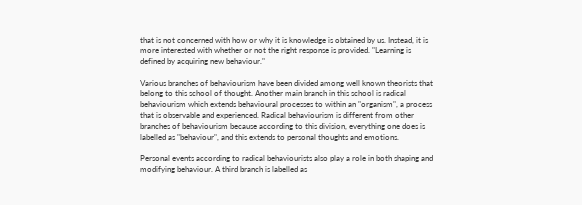that is not concerned with how or why it is knowledge is obtained by us. Instead, it is more interested with whether or not the right response is provided. "Learning is defined by acquiring new behaviour."

Various branches of behaviourism have been divided among well known theorists that belong to this school of thought. Another main branch in this school is radical behaviourism which extends behavioural processes to within an "organism", a process that is observable and experienced. Radical behaviourism is different from other branches of behaviourism because according to this division, everything one does is labelled as "behaviour", and this extends to personal thoughts and emotions.

Personal events according to radical behaviourists also play a role in both shaping and modifying behaviour. A third branch is labelled as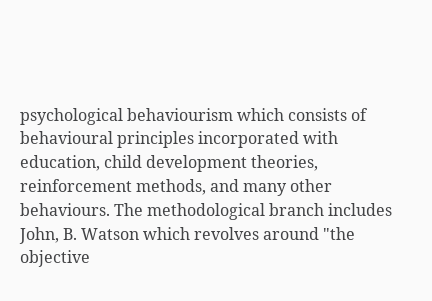psychological behaviourism which consists of behavioural principles incorporated with education, child development theories, reinforcement methods, and many other behaviours. The methodological branch includes John, B. Watson which revolves around "the objective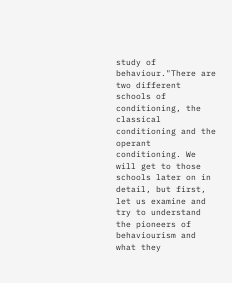study of behaviour."There are two different schools of conditioning, the classical conditioning and the operant conditioning. We will get to those schools later on in detail, but first, let us examine and try to understand the pioneers of behaviourism and what they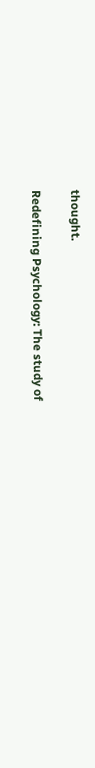thought.

Redefining Psychology: The study of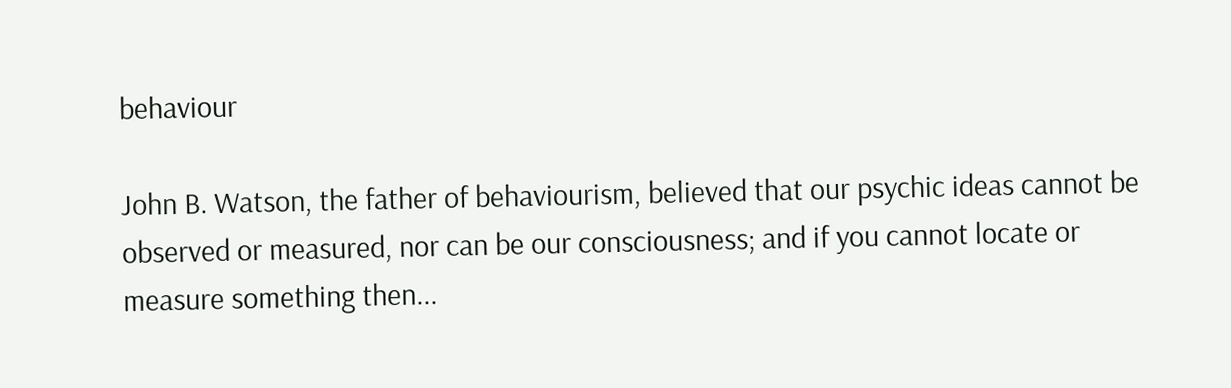behaviour

John B. Watson, the father of behaviourism, believed that our psychic ideas cannot be observed or measured, nor can be our consciousness; and if you cannot locate or measure something then...